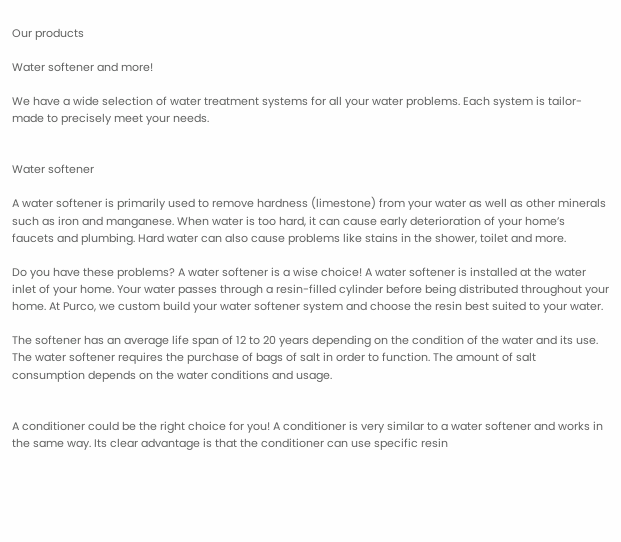Our products

Water softener and more!

We have a wide selection of water treatment systems for all your water problems. Each system is tailor-made to precisely meet your needs.


Water softener

A water softener is primarily used to remove hardness (limestone) from your water as well as other minerals such as iron and manganese. When water is too hard, it can cause early deterioration of your home’s faucets and plumbing. Hard water can also cause problems like stains in the shower, toilet and more.

Do you have these problems? A water softener is a wise choice! A water softener is installed at the water inlet of your home. Your water passes through a resin-filled cylinder before being distributed throughout your home. At Purco, we custom build your water softener system and choose the resin best suited to your water.

The softener has an average life span of 12 to 20 years depending on the condition of the water and its use. The water softener requires the purchase of bags of salt in order to function. The amount of salt consumption depends on the water conditions and usage.


A conditioner could be the right choice for you! A conditioner is very similar to a water softener and works in the same way. Its clear advantage is that the conditioner can use specific resin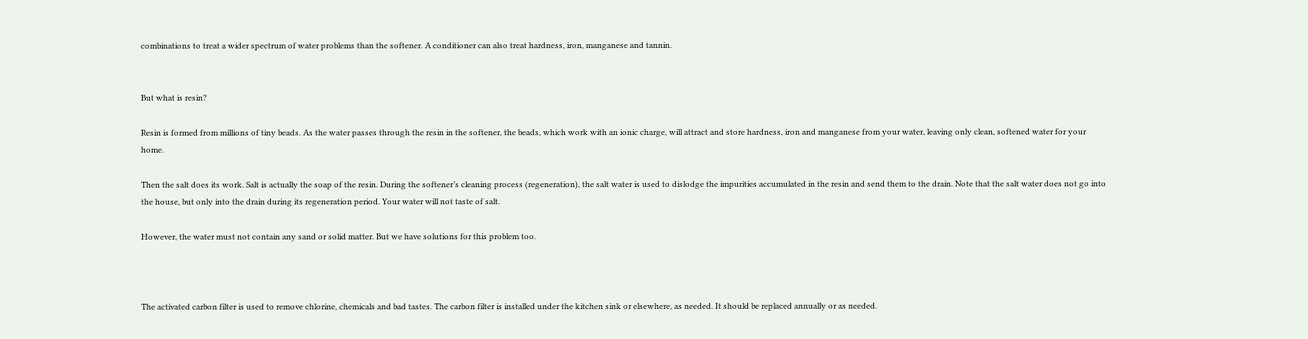combinations to treat a wider spectrum of water problems than the softener. A conditioner can also treat hardness, iron, manganese and tannin.


But what is resin?

Resin is formed from millions of tiny beads. As the water passes through the resin in the softener, the beads, which work with an ionic charge, will attract and store hardness, iron and manganese from your water, leaving only clean, softened water for your home.

Then the salt does its work. Salt is actually the soap of the resin. During the softener’s cleaning process (regeneration), the salt water is used to dislodge the impurities accumulated in the resin and send them to the drain. Note that the salt water does not go into the house, but only into the drain during its regeneration period. Your water will not taste of salt.

However, the water must not contain any sand or solid matter. But we have solutions for this problem too.



The activated carbon filter is used to remove chlorine, chemicals and bad tastes. The carbon filter is installed under the kitchen sink or elsewhere, as needed. It should be replaced annually or as needed.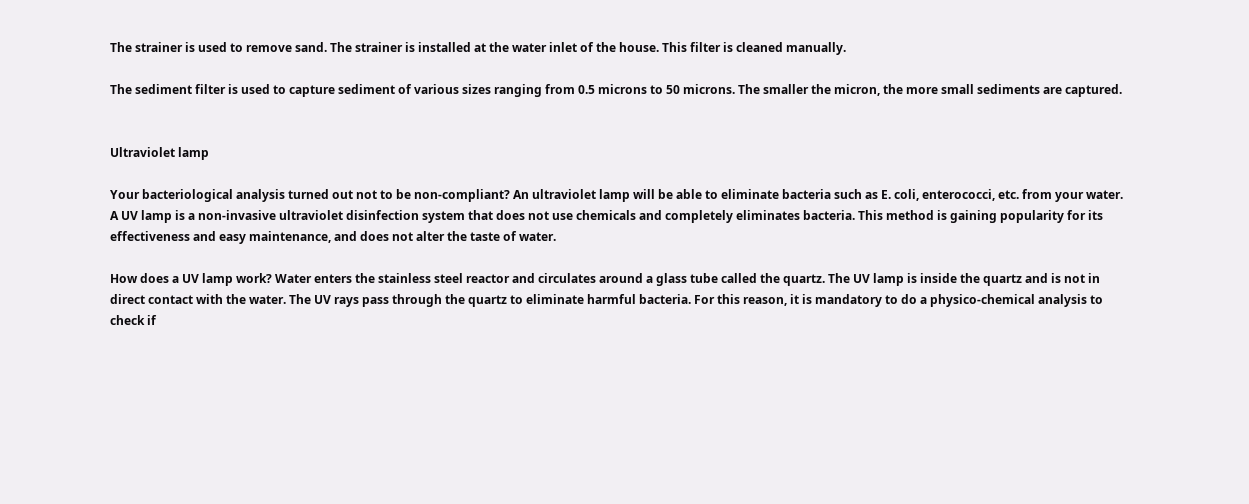The strainer is used to remove sand. The strainer is installed at the water inlet of the house. This filter is cleaned manually.

The sediment filter is used to capture sediment of various sizes ranging from 0.5 microns to 50 microns. The smaller the micron, the more small sediments are captured.


Ultraviolet lamp

Your bacteriological analysis turned out not to be non-compliant? An ultraviolet lamp will be able to eliminate bacteria such as E. coli, enterococci, etc. from your water. A UV lamp is a non-invasive ultraviolet disinfection system that does not use chemicals and completely eliminates bacteria. This method is gaining popularity for its effectiveness and easy maintenance, and does not alter the taste of water.

How does a UV lamp work? Water enters the stainless steel reactor and circulates around a glass tube called the quartz. The UV lamp is inside the quartz and is not in direct contact with the water. The UV rays pass through the quartz to eliminate harmful bacteria. For this reason, it is mandatory to do a physico-chemical analysis to check if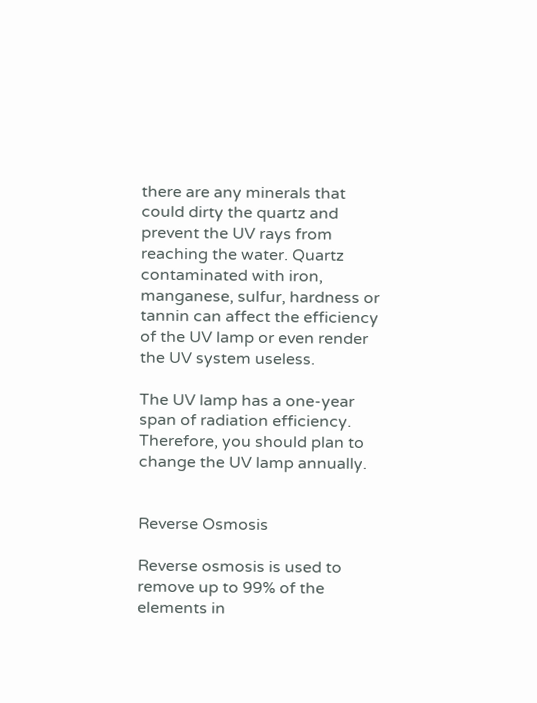there are any minerals that could dirty the quartz and prevent the UV rays from reaching the water. Quartz contaminated with iron, manganese, sulfur, hardness or tannin can affect the efficiency of the UV lamp or even render the UV system useless.

The UV lamp has a one-year span of radiation efficiency. Therefore, you should plan to change the UV lamp annually.


Reverse Osmosis

Reverse osmosis is used to remove up to 99% of the elements in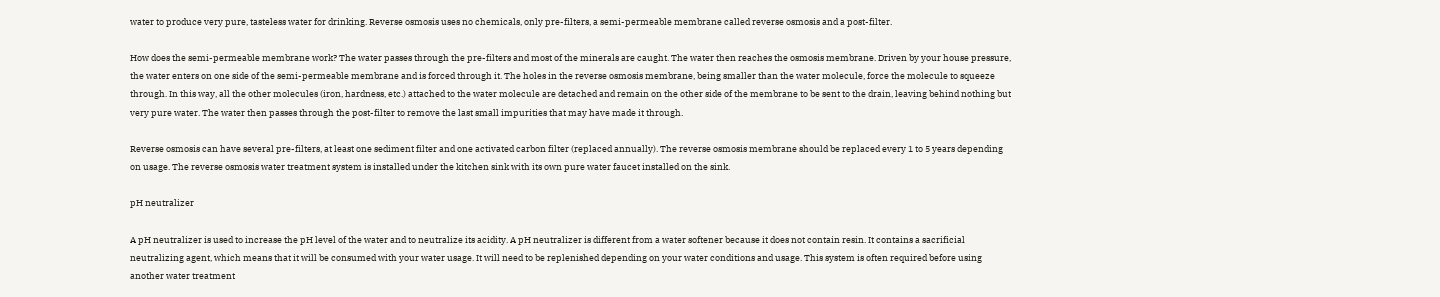water to produce very pure, tasteless water for drinking. Reverse osmosis uses no chemicals, only pre-filters, a semi-permeable membrane called reverse osmosis and a post-filter.

How does the semi-permeable membrane work? The water passes through the pre-filters and most of the minerals are caught. The water then reaches the osmosis membrane. Driven by your house pressure, the water enters on one side of the semi-permeable membrane and is forced through it. The holes in the reverse osmosis membrane, being smaller than the water molecule, force the molecule to squeeze through. In this way, all the other molecules (iron, hardness, etc.) attached to the water molecule are detached and remain on the other side of the membrane to be sent to the drain, leaving behind nothing but very pure water. The water then passes through the post-filter to remove the last small impurities that may have made it through.

Reverse osmosis can have several pre-filters, at least one sediment filter and one activated carbon filter (replaced annually). The reverse osmosis membrane should be replaced every 1 to 5 years depending on usage. The reverse osmosis water treatment system is installed under the kitchen sink with its own pure water faucet installed on the sink.

pH neutralizer

A pH neutralizer is used to increase the pH level of the water and to neutralize its acidity. A pH neutralizer is different from a water softener because it does not contain resin. It contains a sacrificial neutralizing agent, which means that it will be consumed with your water usage. It will need to be replenished depending on your water conditions and usage. This system is often required before using another water treatment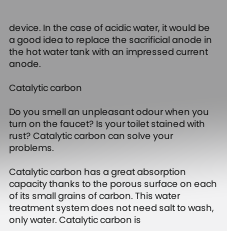device. In the case of acidic water, it would be a good idea to replace the sacrificial anode in the hot water tank with an impressed current anode.

Catalytic carbon

Do you smell an unpleasant odour when you turn on the faucet? Is your toilet stained with rust? Catalytic carbon can solve your problems.

Catalytic carbon has a great absorption capacity thanks to the porous surface on each of its small grains of carbon. This water treatment system does not need salt to wash, only water. Catalytic carbon is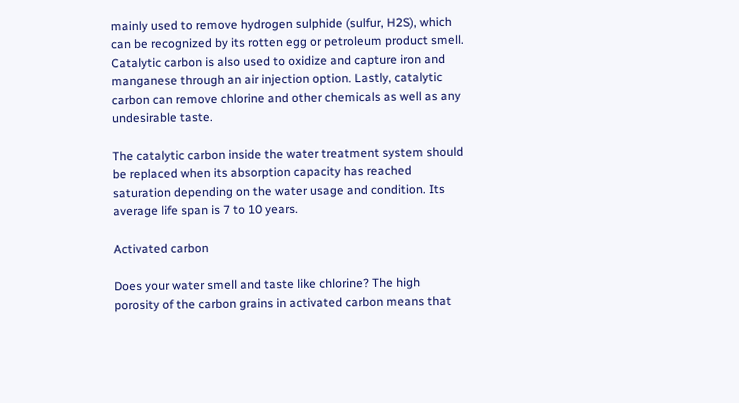mainly used to remove hydrogen sulphide (sulfur, H2S), which can be recognized by its rotten egg or petroleum product smell. Catalytic carbon is also used to oxidize and capture iron and manganese through an air injection option. Lastly, catalytic carbon can remove chlorine and other chemicals as well as any undesirable taste.

The catalytic carbon inside the water treatment system should be replaced when its absorption capacity has reached saturation depending on the water usage and condition. Its average life span is 7 to 10 years.

Activated carbon

Does your water smell and taste like chlorine? The high porosity of the carbon grains in activated carbon means that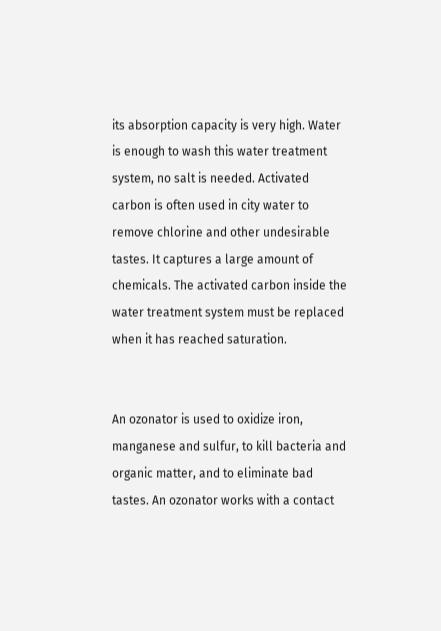its absorption capacity is very high. Water is enough to wash this water treatment system, no salt is needed. Activated carbon is often used in city water to remove chlorine and other undesirable tastes. It captures a large amount of chemicals. The activated carbon inside the water treatment system must be replaced when it has reached saturation.


An ozonator is used to oxidize iron, manganese and sulfur, to kill bacteria and organic matter, and to eliminate bad tastes. An ozonator works with a contact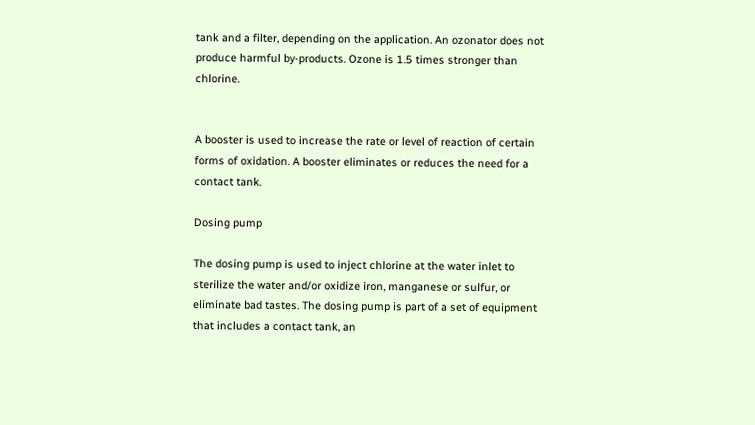tank and a filter, depending on the application. An ozonator does not produce harmful by-products. Ozone is 1.5 times stronger than chlorine.


A booster is used to increase the rate or level of reaction of certain forms of oxidation. A booster eliminates or reduces the need for a contact tank.

Dosing pump

The dosing pump is used to inject chlorine at the water inlet to sterilize the water and/or oxidize iron, manganese or sulfur, or eliminate bad tastes. The dosing pump is part of a set of equipment that includes a contact tank, an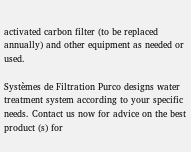activated carbon filter (to be replaced annually) and other equipment as needed or used.

Systèmes de Filtration Purco designs water treatment system according to your specific needs. Contact us now for advice on the best product (s) for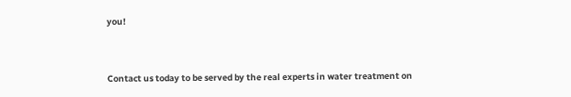you!


Contact us today to be served by the real experts in water treatment on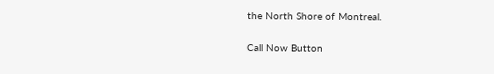the North Shore of Montreal.

Call Now Button